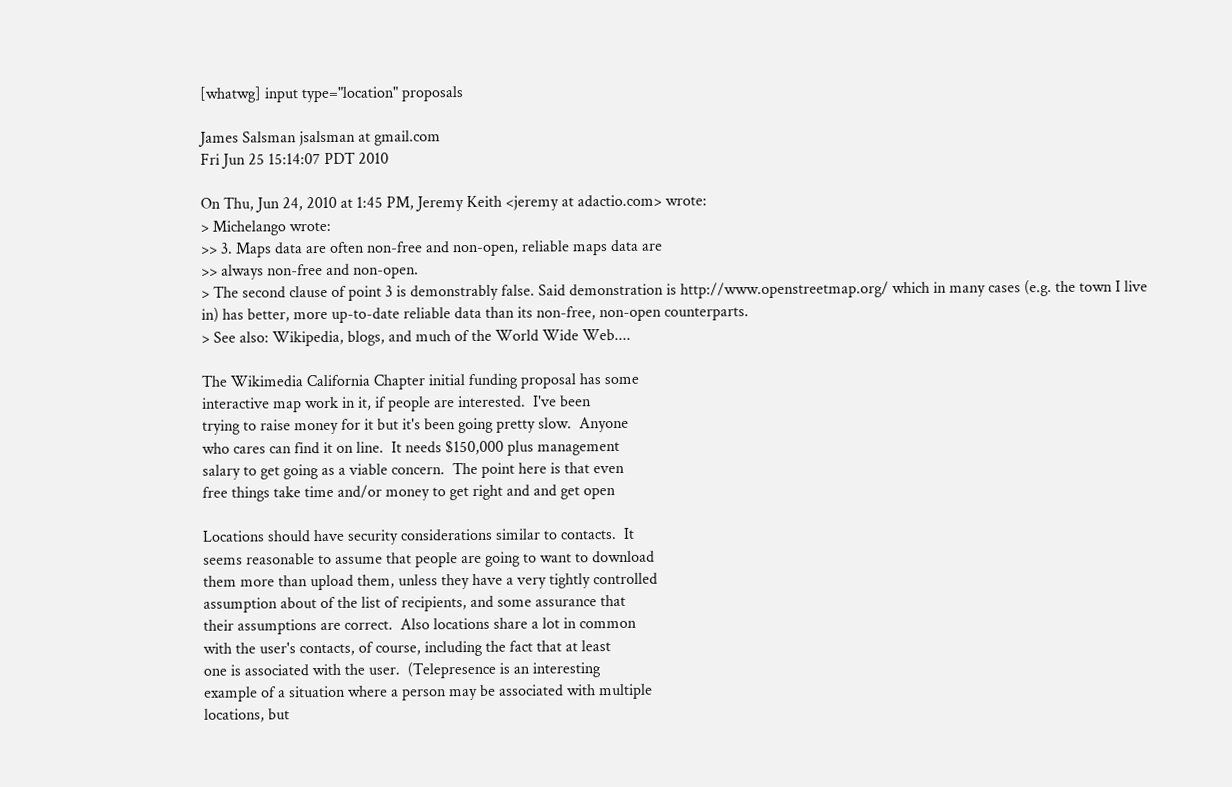[whatwg] input type="location" proposals

James Salsman jsalsman at gmail.com
Fri Jun 25 15:14:07 PDT 2010

On Thu, Jun 24, 2010 at 1:45 PM, Jeremy Keith <jeremy at adactio.com> wrote:
> Michelango wrote:
>> 3. Maps data are often non-free and non-open, reliable maps data are
>> always non-free and non-open.
> The second clause of point 3 is demonstrably false. Said demonstration is http://www.openstreetmap.org/ which in many cases (e.g. the town I live in) has better, more up-to-date reliable data than its non-free, non-open counterparts.
> See also: Wikipedia, blogs, and much of the World Wide Web....

The Wikimedia California Chapter initial funding proposal has some
interactive map work in it, if people are interested.  I've been
trying to raise money for it but it's been going pretty slow.  Anyone
who cares can find it on line.  It needs $150,000 plus management
salary to get going as a viable concern.  The point here is that even
free things take time and/or money to get right and and get open

Locations should have security considerations similar to contacts.  It
seems reasonable to assume that people are going to want to download
them more than upload them, unless they have a very tightly controlled
assumption about of the list of recipients, and some assurance that
their assumptions are correct.  Also locations share a lot in common
with the user's contacts, of course, including the fact that at least
one is associated with the user.  (Telepresence is an interesting
example of a situation where a person may be associated with multiple
locations, but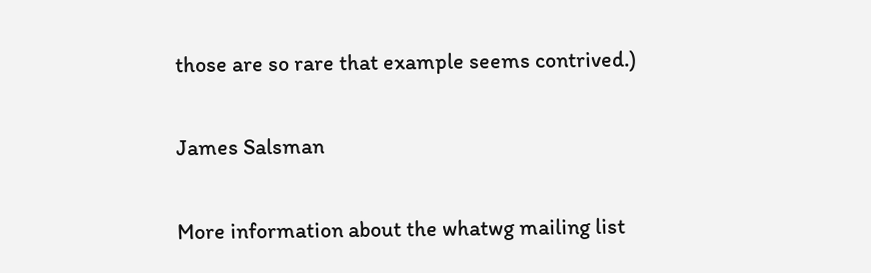those are so rare that example seems contrived.)

James Salsman

More information about the whatwg mailing list